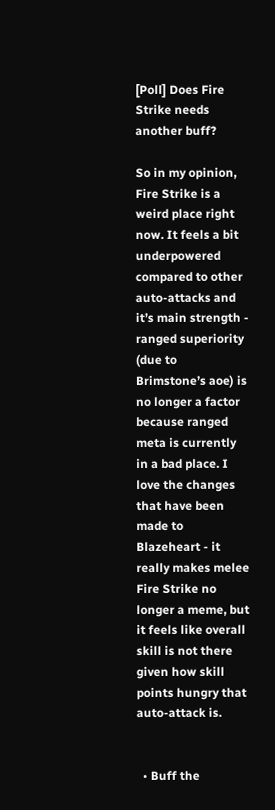[Poll] Does Fire Strike needs another buff?

So in my opinion, Fire Strike is a weird place right now. It feels a bit underpowered compared to other auto-attacks and it’s main strength - ranged superiority (due to Brimstone’s aoe) is no longer a factor because ranged meta is currently in a bad place. I love the changes that have been made to Blazeheart - it really makes melee Fire Strike no longer a meme, but it feels like overall skill is not there given how skill points hungry that auto-attack is.


  • Buff the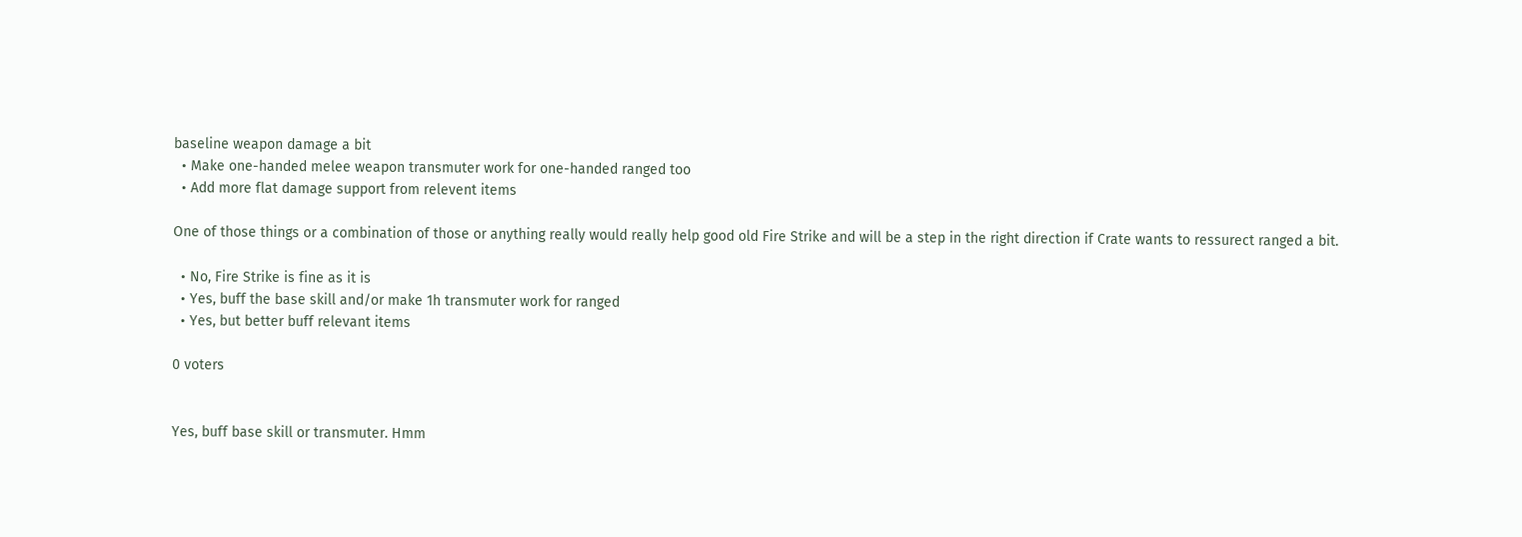baseline weapon damage a bit
  • Make one-handed melee weapon transmuter work for one-handed ranged too
  • Add more flat damage support from relevent items

One of those things or a combination of those or anything really would really help good old Fire Strike and will be a step in the right direction if Crate wants to ressurect ranged a bit.

  • No, Fire Strike is fine as it is
  • Yes, buff the base skill and/or make 1h transmuter work for ranged
  • Yes, but better buff relevant items

0 voters


Yes, buff base skill or transmuter. Hmm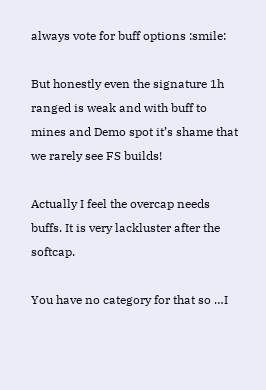always vote for buff options :smile:

But honestly even the signature 1h ranged is weak and with buff to mines and Demo spot it’s shame that we rarely see FS builds!

Actually I feel the overcap needs buffs. It is very lackluster after the softcap.

You have no category for that so …I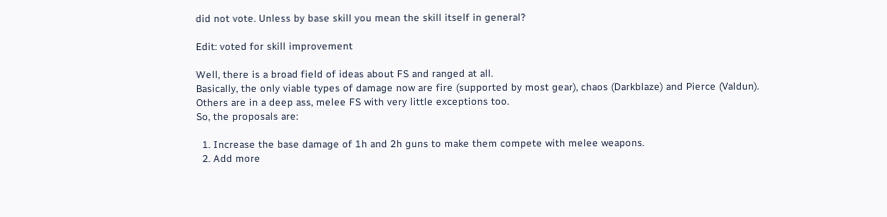did not vote. Unless by base skill you mean the skill itself in general?

Edit: voted for skill improvement

Well, there is a broad field of ideas about FS and ranged at all.
Basically, the only viable types of damage now are fire (supported by most gear), chaos (Darkblaze) and Pierce (Valdun).
Others are in a deep ass, melee FS with very little exceptions too.
So, the proposals are:

  1. Increase the base damage of 1h and 2h guns to make them compete with melee weapons.
  2. Add more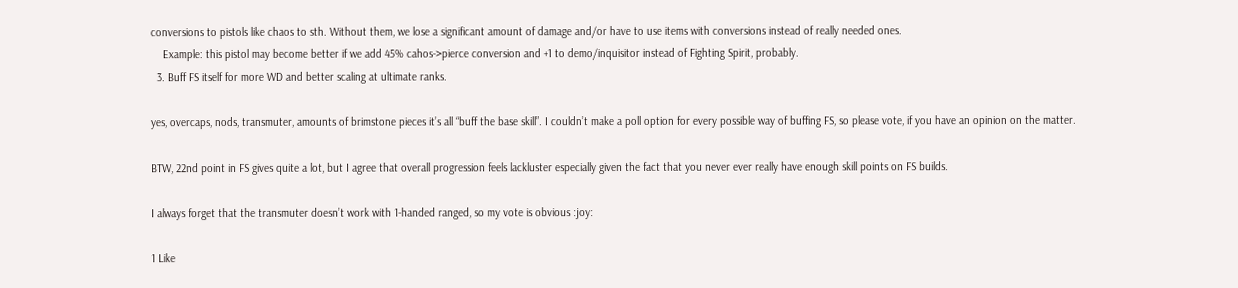conversions to pistols like chaos to sth. Without them, we lose a significant amount of damage and/or have to use items with conversions instead of really needed ones.
    Example: this pistol may become better if we add 45% cahos->pierce conversion and +1 to demo/inquisitor instead of Fighting Spirit, probably.
  3. Buff FS itself for more WD and better scaling at ultimate ranks.

yes, overcaps, nods, transmuter, amounts of brimstone pieces it’s all “buff the base skill”. I couldn’t make a poll option for every possible way of buffing FS, so please vote, if you have an opinion on the matter.

BTW, 22nd point in FS gives quite a lot, but I agree that overall progression feels lackluster especially given the fact that you never ever really have enough skill points on FS builds.

I always forget that the transmuter doesn’t work with 1-handed ranged, so my vote is obvious :joy:

1 Like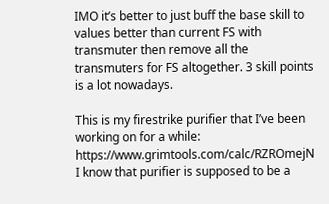IMO it’s better to just buff the base skill to values better than current FS with transmuter then remove all the transmuters for FS altogether. 3 skill points is a lot nowadays.

This is my firestrike purifier that I’ve been working on for a while: https://www.grimtools.com/calc/RZROmejN
I know that purifier is supposed to be a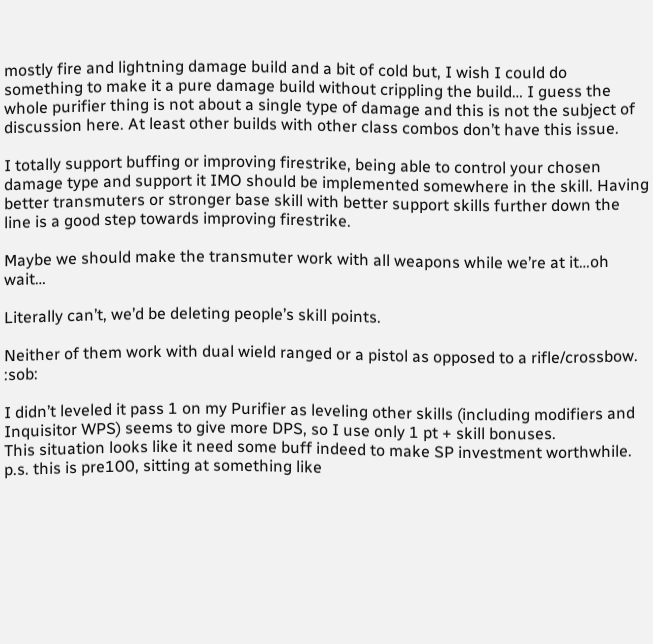mostly fire and lightning damage build and a bit of cold but, I wish I could do something to make it a pure damage build without crippling the build… I guess the whole purifier thing is not about a single type of damage and this is not the subject of discussion here. At least other builds with other class combos don’t have this issue.

I totally support buffing or improving firestrike, being able to control your chosen damage type and support it IMO should be implemented somewhere in the skill. Having better transmuters or stronger base skill with better support skills further down the line is a good step towards improving firestrike.

Maybe we should make the transmuter work with all weapons while we’re at it…oh wait…

Literally can’t, we’d be deleting people’s skill points.

Neither of them work with dual wield ranged or a pistol as opposed to a rifle/crossbow. :sob:

I didn’t leveled it pass 1 on my Purifier as leveling other skills (including modifiers and Inquisitor WPS) seems to give more DPS, so I use only 1 pt + skill bonuses.
This situation looks like it need some buff indeed to make SP investment worthwhile.
p.s. this is pre100, sitting at something like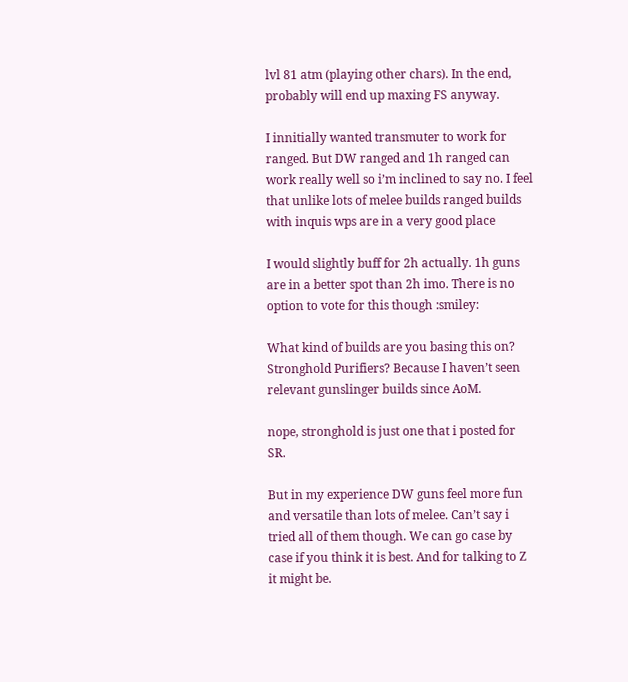lvl 81 atm (playing other chars). In the end, probably will end up maxing FS anyway.

I innitially wanted transmuter to work for ranged. But DW ranged and 1h ranged can work really well so i’m inclined to say no. I feel that unlike lots of melee builds ranged builds with inquis wps are in a very good place

I would slightly buff for 2h actually. 1h guns are in a better spot than 2h imo. There is no option to vote for this though :smiley:

What kind of builds are you basing this on? Stronghold Purifiers? Because I haven’t seen relevant gunslinger builds since AoM.

nope, stronghold is just one that i posted for SR.

But in my experience DW guns feel more fun and versatile than lots of melee. Can’t say i tried all of them though. We can go case by case if you think it is best. And for talking to Z it might be.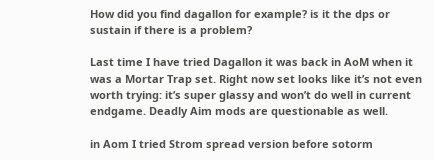How did you find dagallon for example? is it the dps or sustain if there is a problem?

Last time I have tried Dagallon it was back in AoM when it was a Mortar Trap set. Right now set looks like it’s not even worth trying: it’s super glassy and won’t do well in current endgame. Deadly Aim mods are questionable as well.

in Aom I tried Strom spread version before sotorm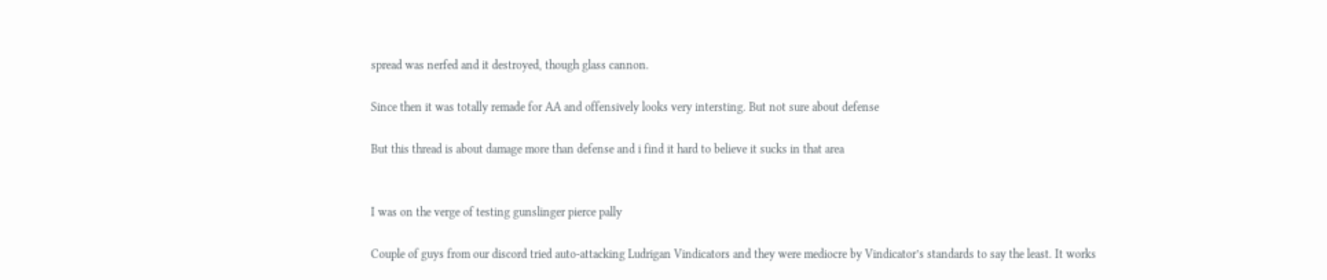spread was nerfed and it destroyed, though glass cannon.

Since then it was totally remade for AA and offensively looks very intersting. But not sure about defense

But this thread is about damage more than defense and i find it hard to believe it sucks in that area


I was on the verge of testing gunslinger pierce pally

Couple of guys from our discord tried auto-attacking Ludrigan Vindicators and they were mediocre by Vindicator’s standards to say the least. It works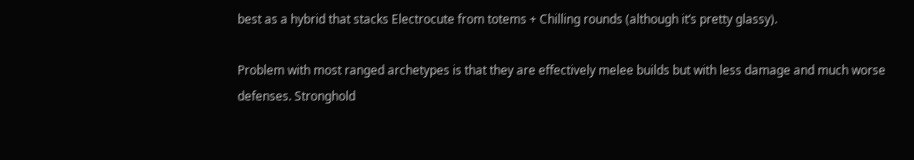best as a hybrid that stacks Electrocute from totems + Chilling rounds (although it’s pretty glassy).

Problem with most ranged archetypes is that they are effectively melee builds but with less damage and much worse defenses. Stronghold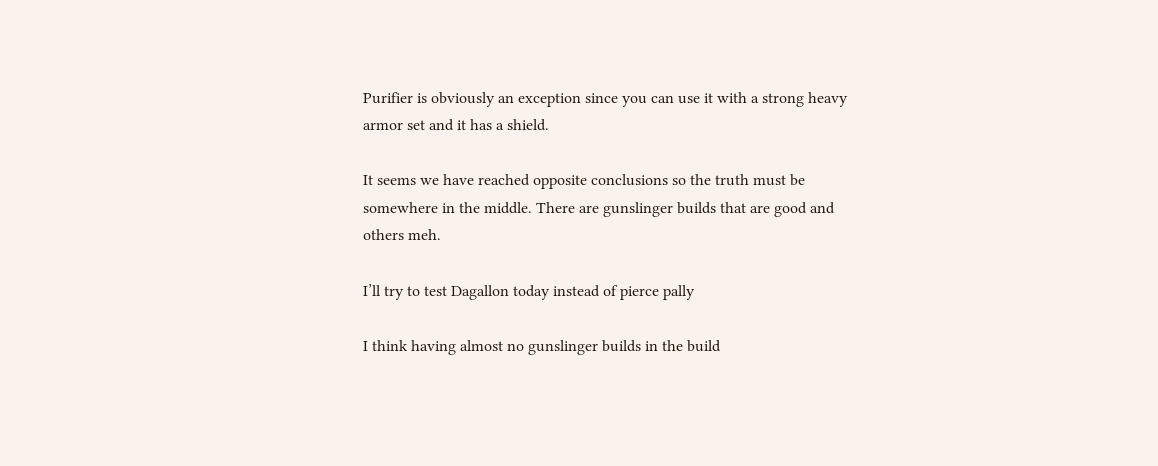Purifier is obviously an exception since you can use it with a strong heavy armor set and it has a shield.

It seems we have reached opposite conclusions so the truth must be somewhere in the middle. There are gunslinger builds that are good and others meh.

I’ll try to test Dagallon today instead of pierce pally

I think having almost no gunslinger builds in the build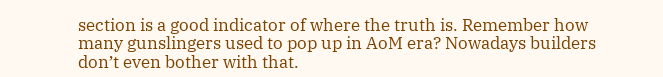section is a good indicator of where the truth is. Remember how many gunslingers used to pop up in AoM era? Nowadays builders don’t even bother with that.